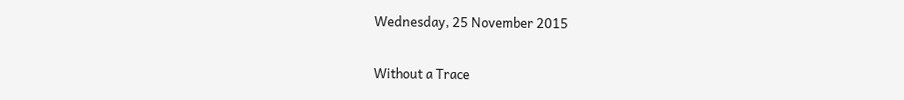Wednesday, 25 November 2015

Without a Trace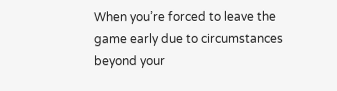When you’re forced to leave the game early due to circumstances beyond your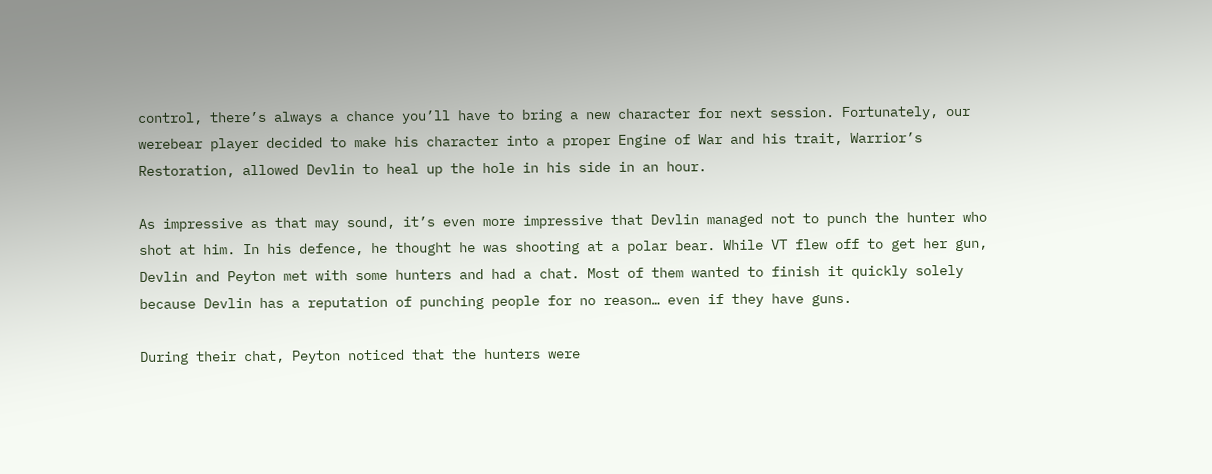control, there’s always a chance you’ll have to bring a new character for next session. Fortunately, our werebear player decided to make his character into a proper Engine of War and his trait, Warrior’s Restoration, allowed Devlin to heal up the hole in his side in an hour.

As impressive as that may sound, it’s even more impressive that Devlin managed not to punch the hunter who shot at him. In his defence, he thought he was shooting at a polar bear. While VT flew off to get her gun, Devlin and Peyton met with some hunters and had a chat. Most of them wanted to finish it quickly solely because Devlin has a reputation of punching people for no reason… even if they have guns.

During their chat, Peyton noticed that the hunters were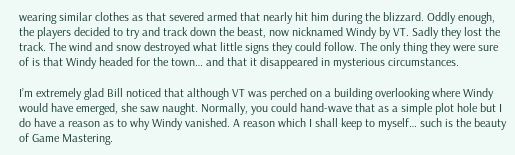wearing similar clothes as that severed armed that nearly hit him during the blizzard. Oddly enough, the players decided to try and track down the beast, now nicknamed Windy by VT. Sadly they lost the track. The wind and snow destroyed what little signs they could follow. The only thing they were sure of is that Windy headed for the town… and that it disappeared in mysterious circumstances.

I’m extremely glad Bill noticed that although VT was perched on a building overlooking where Windy would have emerged, she saw naught. Normally, you could hand-wave that as a simple plot hole but I do have a reason as to why Windy vanished. A reason which I shall keep to myself… such is the beauty of Game Mastering.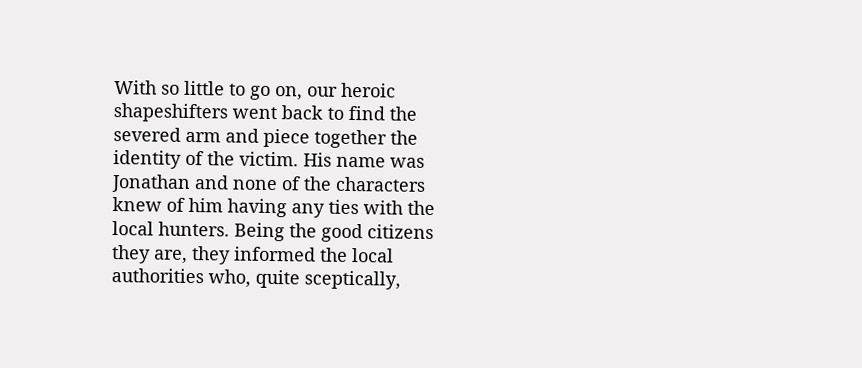With so little to go on, our heroic shapeshifters went back to find the severed arm and piece together the identity of the victim. His name was Jonathan and none of the characters knew of him having any ties with the local hunters. Being the good citizens they are, they informed the local authorities who, quite sceptically,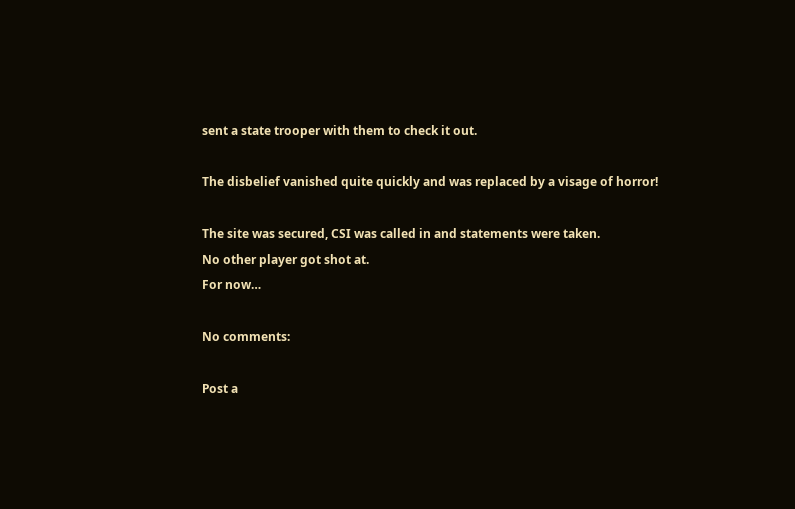sent a state trooper with them to check it out.

The disbelief vanished quite quickly and was replaced by a visage of horror!

The site was secured, CSI was called in and statements were taken.
No other player got shot at.
For now…

No comments:

Post a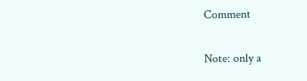Comment

Note: only a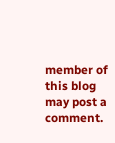member of this blog may post a comment.